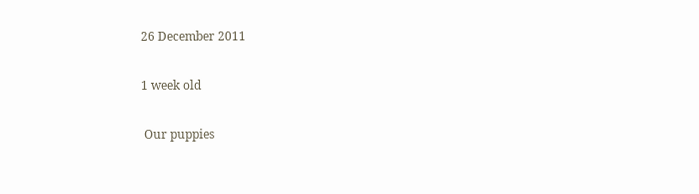26 December 2011

1 week old

 Our puppies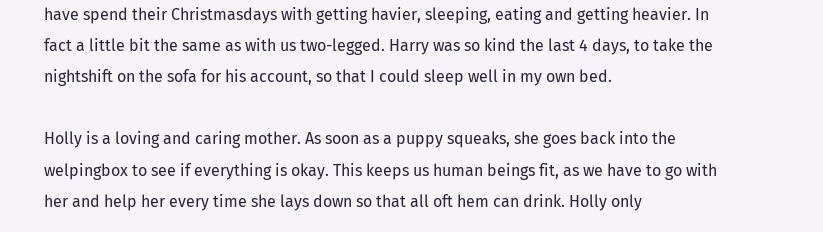have spend their Christmasdays with getting havier, sleeping, eating and getting heavier. In fact a little bit the same as with us two-legged. Harry was so kind the last 4 days, to take the nightshift on the sofa for his account, so that I could sleep well in my own bed.

Holly is a loving and caring mother. As soon as a puppy squeaks, she goes back into the welpingbox to see if everything is okay. This keeps us human beings fit, as we have to go with her and help her every time she lays down so that all oft hem can drink. Holly only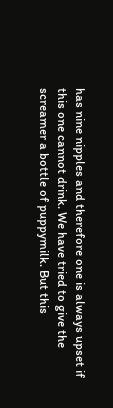has nine nipples and therefore one is always upset if this one cannot drink. We have tried to give the screamer a bottle of puppymilk. But this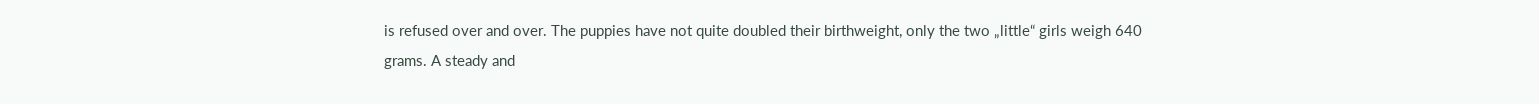is refused over and over. The puppies have not quite doubled their birthweight, only the two „little“ girls weigh 640 grams. A steady and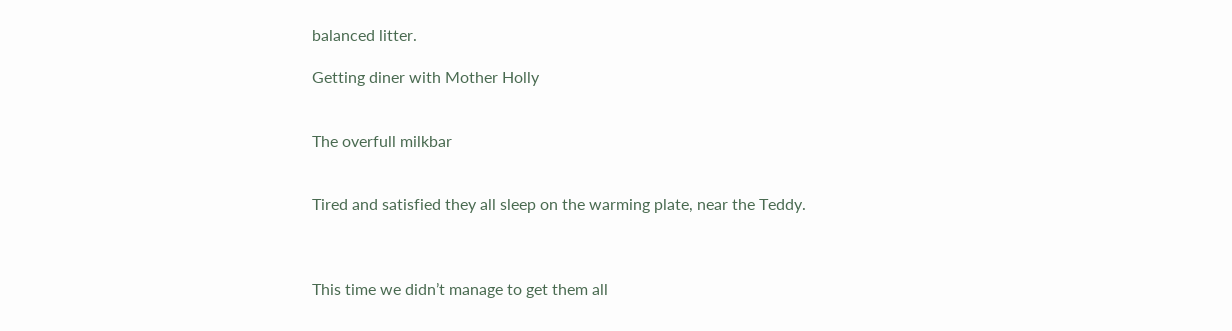balanced litter.

Getting diner with Mother Holly


The overfull milkbar


Tired and satisfied they all sleep on the warming plate, near the Teddy.



This time we didn’t manage to get them all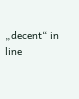„decent“ in line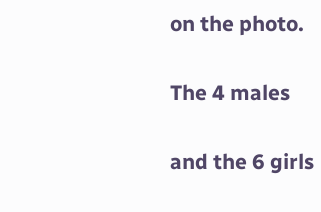on the photo.


The 4 males


and the 6 girls